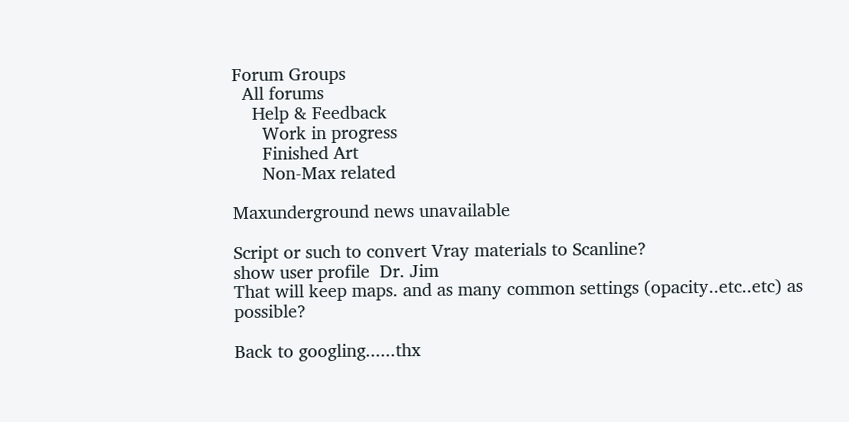Forum Groups
  All forums
    Help & Feedback
      Work in progress
      Finished Art
      Non-Max related

Maxunderground news unavailable

Script or such to convert Vray materials to Scanline?
show user profile  Dr. Jim
That will keep maps. and as many common settings (opacity..etc..etc) as possible?

Back to googling......thx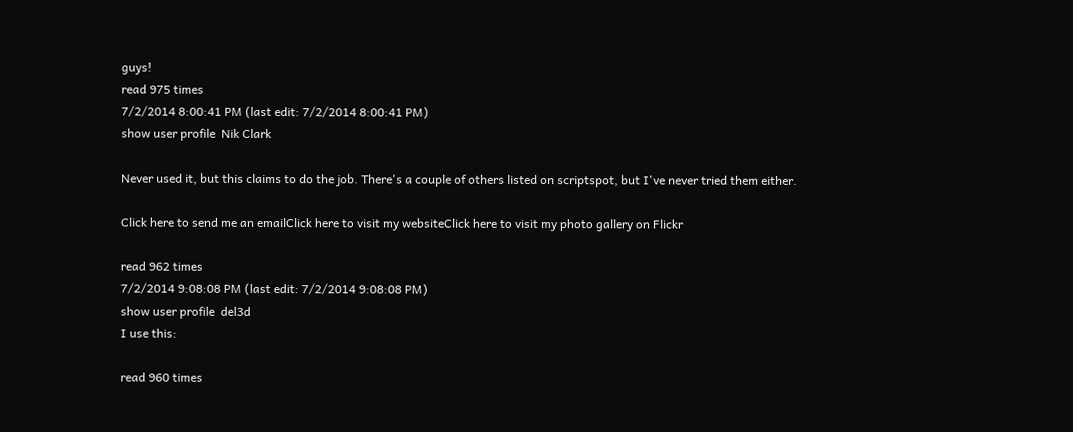guys!
read 975 times
7/2/2014 8:00:41 PM (last edit: 7/2/2014 8:00:41 PM)
show user profile  Nik Clark

Never used it, but this claims to do the job. There's a couple of others listed on scriptspot, but I've never tried them either.

Click here to send me an emailClick here to visit my websiteClick here to visit my photo gallery on Flickr

read 962 times
7/2/2014 9:08:08 PM (last edit: 7/2/2014 9:08:08 PM)
show user profile  del3d
I use this:

read 960 times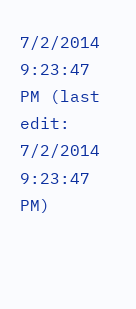7/2/2014 9:23:47 PM (last edit: 7/2/2014 9:23:47 PM)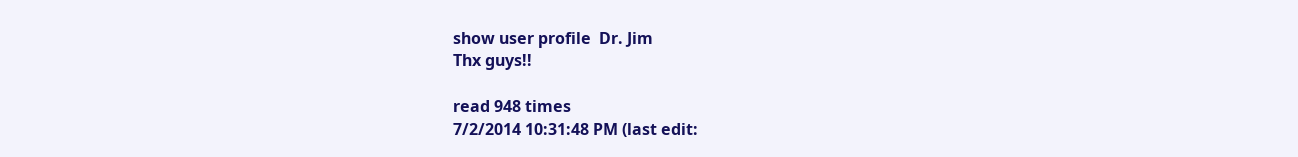show user profile  Dr. Jim
Thx guys!!

read 948 times
7/2/2014 10:31:48 PM (last edit: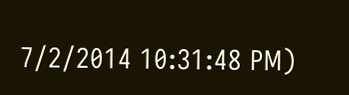7/2/2014 10:31:48 PM)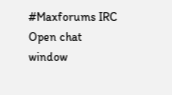#Maxforums IRC
Open chat window